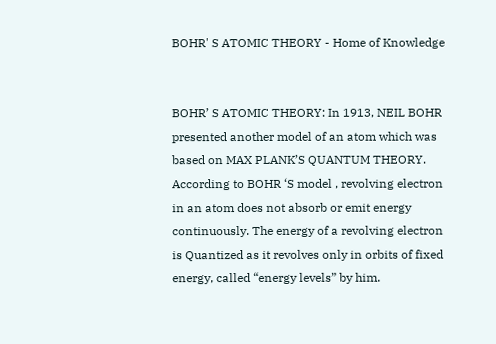BOHR' S ATOMIC THEORY - Home of Knowledge


BOHR’ S ATOMIC THEORY: In 1913, NEIL BOHR presented another model of an atom which was based on MAX PLANK’S QUANTUM THEORY. According to BOHR ‘S model , revolving electron in an atom does not absorb or emit energy continuously. The energy of a revolving electron is Quantized as it revolves only in orbits of fixed energy, called “energy levels” by him.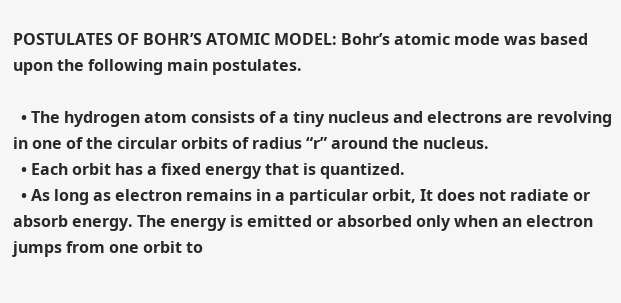POSTULATES OF BOHR’S ATOMIC MODEL: Bohr’s atomic mode was based upon the following main postulates.

  • The hydrogen atom consists of a tiny nucleus and electrons are revolving in one of the circular orbits of radius “r” around the nucleus.
  • Each orbit has a fixed energy that is quantized.
  • As long as electron remains in a particular orbit, It does not radiate or absorb energy. The energy is emitted or absorbed only when an electron jumps from one orbit to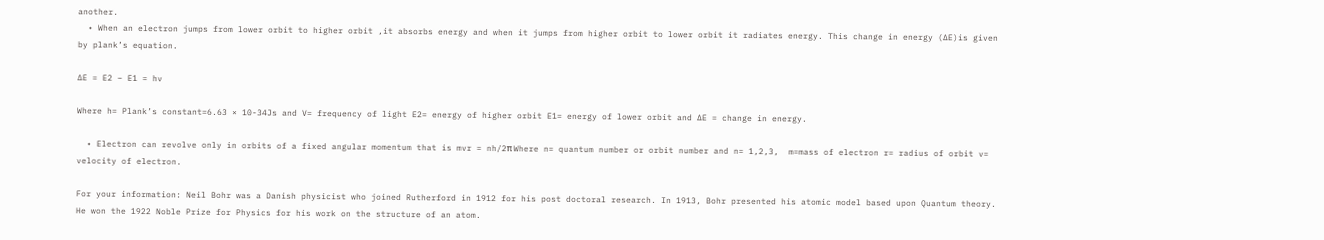another.
  • When an electron jumps from lower orbit to higher orbit ,it absorbs energy and when it jumps from higher orbit to lower orbit it radiates energy. This change in energy (∆E)is given by plank’s equation.

∆E = E2 – E1 = hv

Where h= Plank’s constant=6.63 × 10-34Js and V= frequency of light E2= energy of higher orbit E1= energy of lower orbit and ∆E = change in energy.

  • Electron can revolve only in orbits of a fixed angular momentum that is mvr = nh/2π Where n= quantum number or orbit number and n= 1,2,3,  m=mass of electron r= radius of orbit v= velocity of electron.

For your information: Neil Bohr was a Danish physicist who joined Rutherford in 1912 for his post doctoral research. In 1913, Bohr presented his atomic model based upon Quantum theory. He won the 1922 Noble Prize for Physics for his work on the structure of an atom.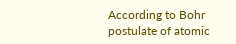According to Bohr postulate of atomic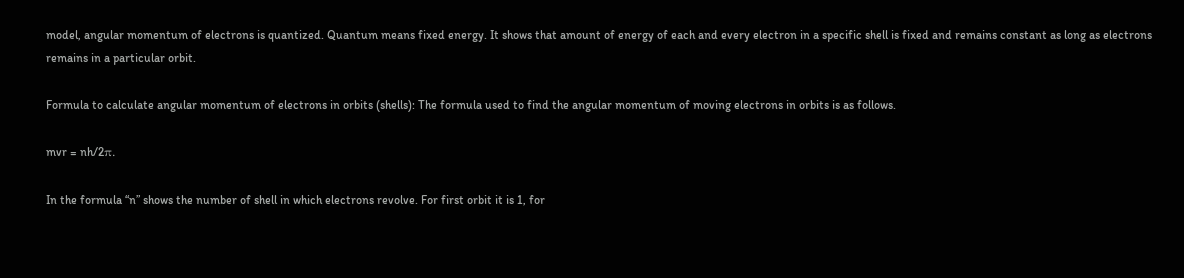model, angular momentum of electrons is quantized. Quantum means fixed energy. It shows that amount of energy of each and every electron in a specific shell is fixed and remains constant as long as electrons remains in a particular orbit.

Formula to calculate angular momentum of electrons in orbits (shells): The formula used to find the angular momentum of moving electrons in orbits is as follows.

mvr = nh/2π.

In the formula “n” shows the number of shell in which electrons revolve. For first orbit it is 1, for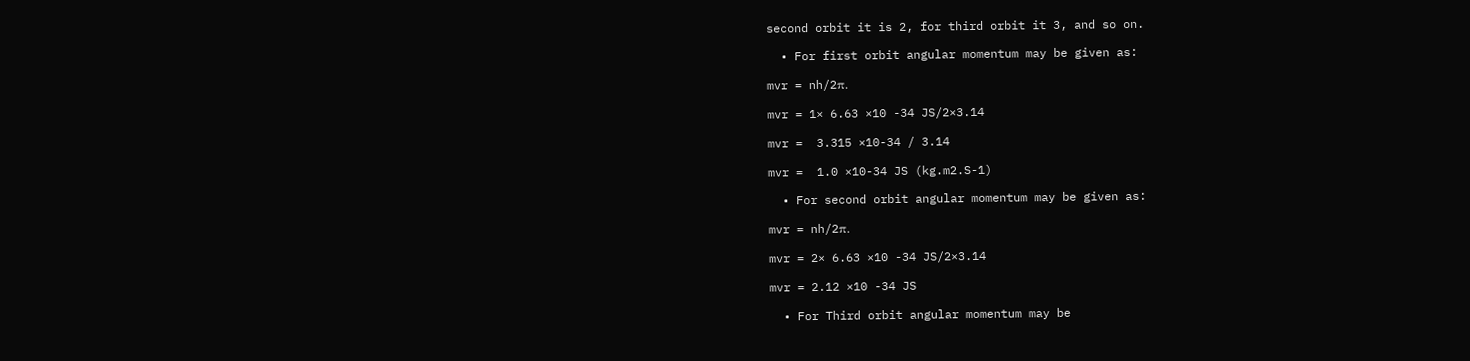second orbit it is 2, for third orbit it 3, and so on.

  • For first orbit angular momentum may be given as:

mvr = nh/2π.

mvr = 1× 6.63 ×10 -34 JS/2×3.14

mvr =  3.315 ×10-34 / 3.14

mvr =  1.0 ×10-34 JS (kg.m2.S-1)

  • For second orbit angular momentum may be given as:

mvr = nh/2π.

mvr = 2× 6.63 ×10 -34 JS/2×3.14

mvr = 2.12 ×10 -34 JS

  • For Third orbit angular momentum may be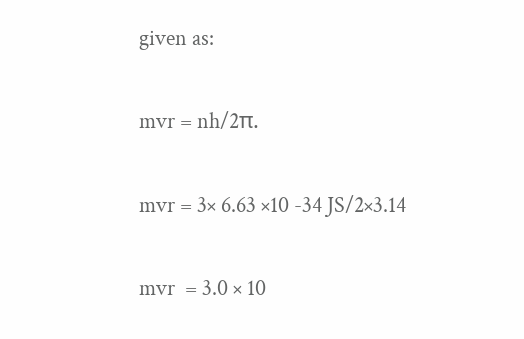given as:

mvr = nh/2π.

mvr = 3× 6.63 ×10 -34 JS/2×3.14

mvr  = 3.0 × 10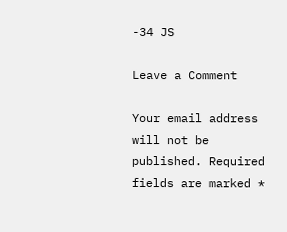-34 JS

Leave a Comment

Your email address will not be published. Required fields are marked *